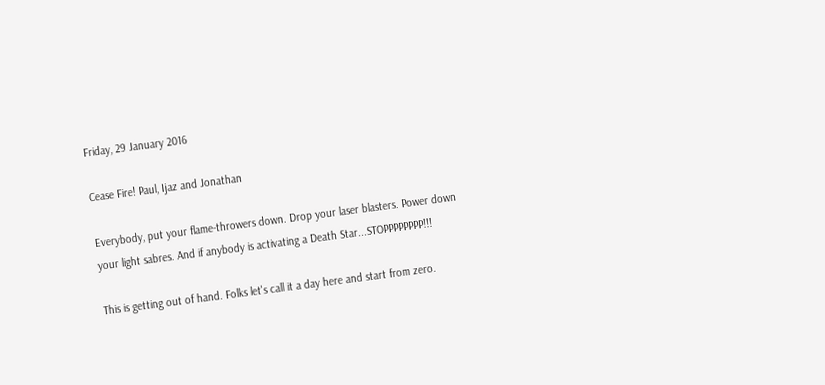Friday, 29 January 2016

Cease Fire! Paul, Ijaz and Jonathan

Everybody, put your flame-throwers down. Drop your laser blasters. Power down your light sabres. And if anybody is activating a Death Star...STOPPPPPPPP!!!

This is getting out of hand. Folks let's call it a day here and start from zero.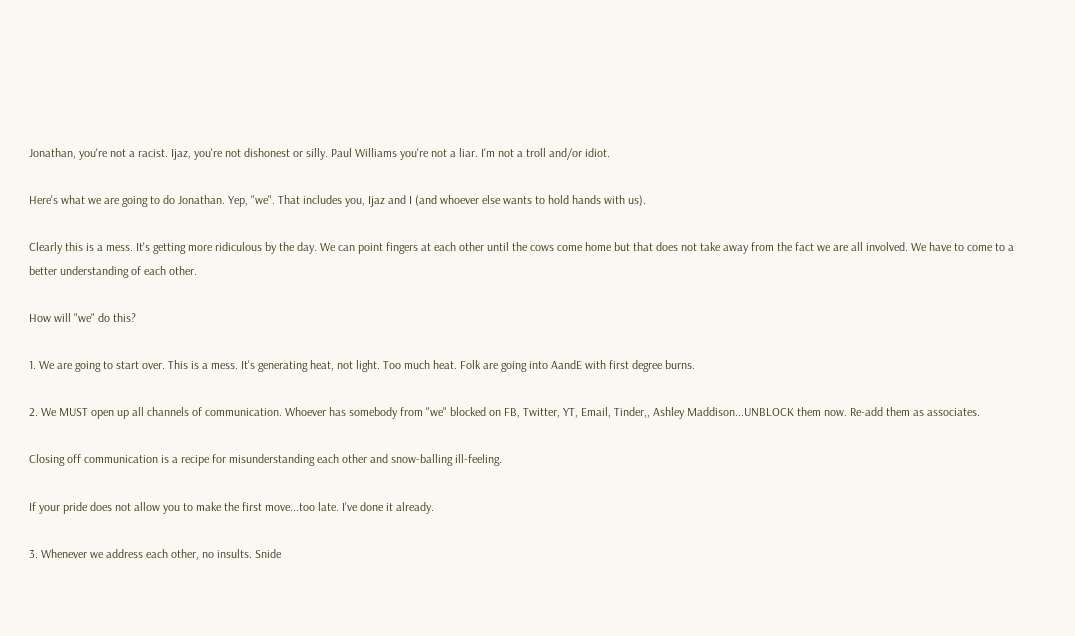Jonathan, you're not a racist. Ijaz, you're not dishonest or silly. Paul Williams you're not a liar. I'm not a troll and/or idiot.

Here's what we are going to do Jonathan. Yep, "we". That includes you, Ijaz and I (and whoever else wants to hold hands with us).

Clearly this is a mess. It's getting more ridiculous by the day. We can point fingers at each other until the cows come home but that does not take away from the fact we are all involved. We have to come to a better understanding of each other.

How will "we" do this?

1. We are going to start over. This is a mess. It's generating heat, not light. Too much heat. Folk are going into AandE with first degree burns.

2. We MUST open up all channels of communication. Whoever has somebody from "we" blocked on FB, Twitter, YT, Email, Tinder,, Ashley Maddison...UNBLOCK them now. Re-add them as associates.

Closing off communication is a recipe for misunderstanding each other and snow-balling ill-feeling.

If your pride does not allow you to make the first move...too late. I've done it already.

3. Whenever we address each other, no insults. Snide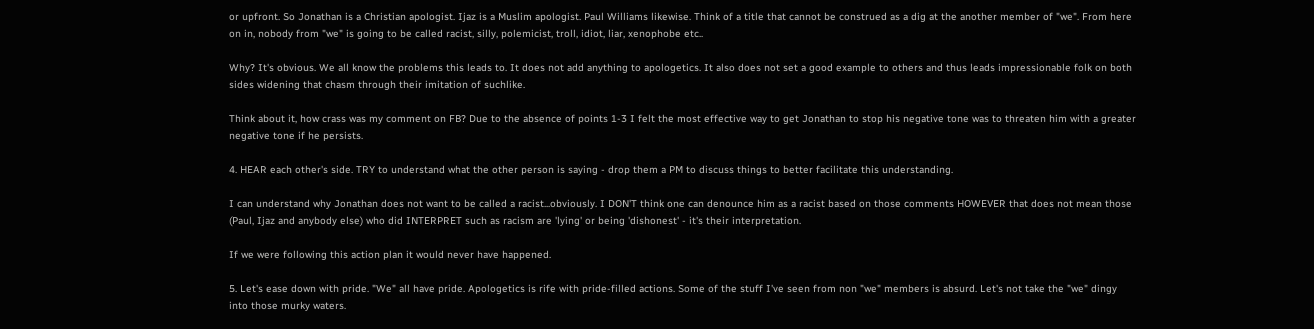or upfront. So Jonathan is a Christian apologist. Ijaz is a Muslim apologist. Paul Williams likewise. Think of a title that cannot be construed as a dig at the another member of "we". From here on in, nobody from "we" is going to be called racist, silly, polemicist, troll, idiot, liar, xenophobe etc..

Why? It's obvious. We all know the problems this leads to. It does not add anything to apologetics. It also does not set a good example to others and thus leads impressionable folk on both sides widening that chasm through their imitation of suchlike.

Think about it, how crass was my comment on FB? Due to the absence of points 1-3 I felt the most effective way to get Jonathan to stop his negative tone was to threaten him with a greater negative tone if he persists.

4. HEAR each other's side. TRY to understand what the other person is saying - drop them a PM to discuss things to better facilitate this understanding.

I can understand why Jonathan does not want to be called a racist...obviously. I DON'T think one can denounce him as a racist based on those comments HOWEVER that does not mean those (Paul, Ijaz and anybody else) who did INTERPRET such as racism are 'lying' or being 'dishonest' - it's their interpretation.

If we were following this action plan it would never have happened.

5. Let's ease down with pride. "We" all have pride. Apologetics is rife with pride-filled actions. Some of the stuff I've seen from non "we" members is absurd. Let's not take the "we" dingy into those murky waters.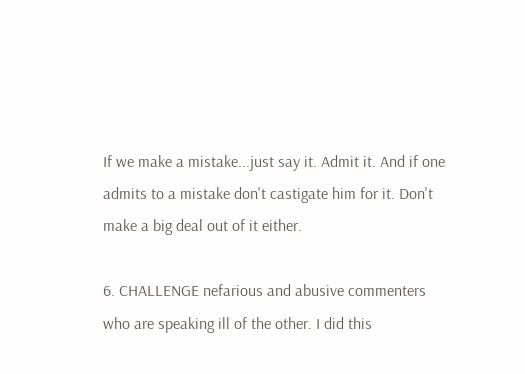If we make a mistake...just say it. Admit it. And if one admits to a mistake don't castigate him for it. Don't make a big deal out of it either.

6. CHALLENGE nefarious and abusive commenters who are speaking ill of the other. I did this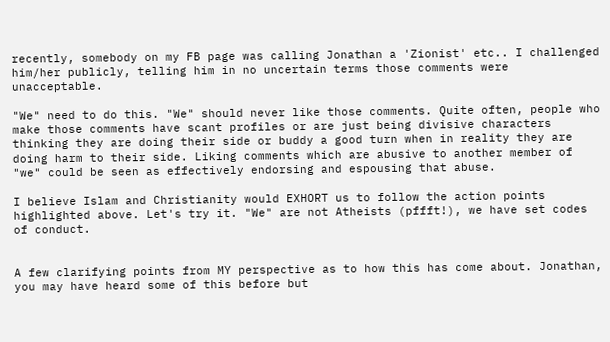recently, somebody on my FB page was calling Jonathan a 'Zionist' etc.. I challenged him/her publicly, telling him in no uncertain terms those comments were unacceptable.

"We" need to do this. "We" should never like those comments. Quite often, people who make those comments have scant profiles or are just being divisive characters thinking they are doing their side or buddy a good turn when in reality they are doing harm to their side. Liking comments which are abusive to another member of "we" could be seen as effectively endorsing and espousing that abuse.

I believe Islam and Christianity would EXHORT us to follow the action points highlighted above. Let's try it. "We" are not Atheists (pffft!), we have set codes of conduct.


A few clarifying points from MY perspective as to how this has come about. Jonathan, you may have heard some of this before but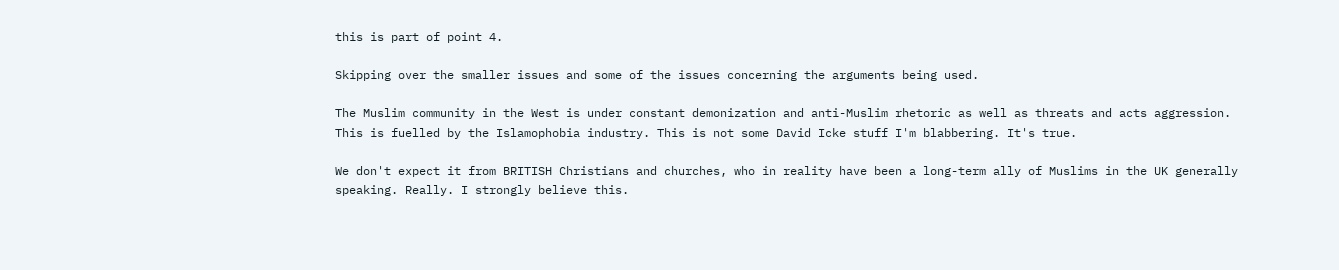this is part of point 4.

Skipping over the smaller issues and some of the issues concerning the arguments being used.

The Muslim community in the West is under constant demonization and anti-Muslim rhetoric as well as threats and acts aggression. This is fuelled by the Islamophobia industry. This is not some David Icke stuff I'm blabbering. It's true.

We don't expect it from BRITISH Christians and churches, who in reality have been a long-term ally of Muslims in the UK generally speaking. Really. I strongly believe this.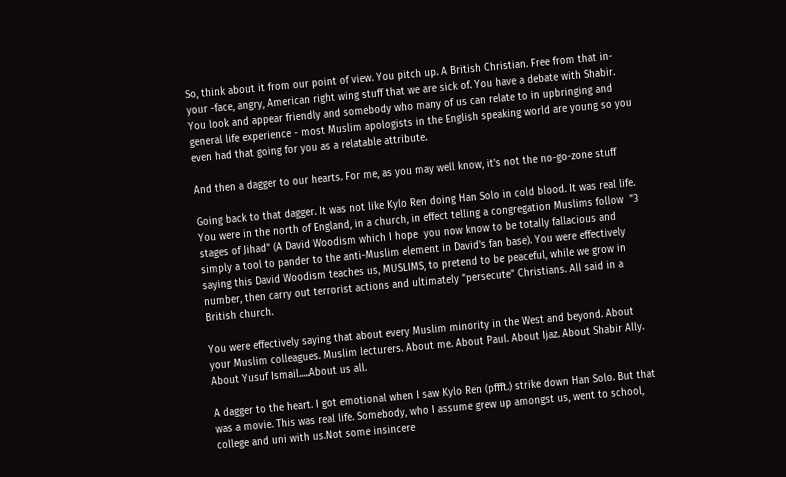So, think about it from our point of view. You pitch up. A British Christian. Free from that in-your -face, angry, American right wing stuff that we are sick of. You have a debate with Shabir. You look and appear friendly and somebody who many of us can relate to in upbringing and general life experience - most Muslim apologists in the English speaking world are young so you even had that going for you as a relatable attribute.

And then a dagger to our hearts. For me, as you may well know, it's not the no-go-zone stuff

Going back to that dagger. It was not like Kylo Ren doing Han Solo in cold blood. It was real life. You were in the north of England, in a church, in effect telling a congregation Muslims follow  "3 stages of Jihad" (A David Woodism which I hope  you now know to be totally fallacious and simply a tool to pander to the anti-Muslim element in David's fan base). You were effectively saying this David Woodism teaches us, MUSLIMS, to pretend to be peaceful, while we grow in number, then carry out terrorist actions and ultimately "persecute" Christians. All said in a British church.

You were effectively saying that about every Muslim minority in the West and beyond. About your Muslim colleagues. Muslim lecturers. About me. About Paul. About Ijaz. About Shabir Ally. About Yusuf Ismail.....About us all.

A dagger to the heart. I got emotional when I saw Kylo Ren (pffft.) strike down Han Solo. But that was a movie. This was real life. Somebody, who I assume grew up amongst us, went to school, college and uni with us.Not some insincere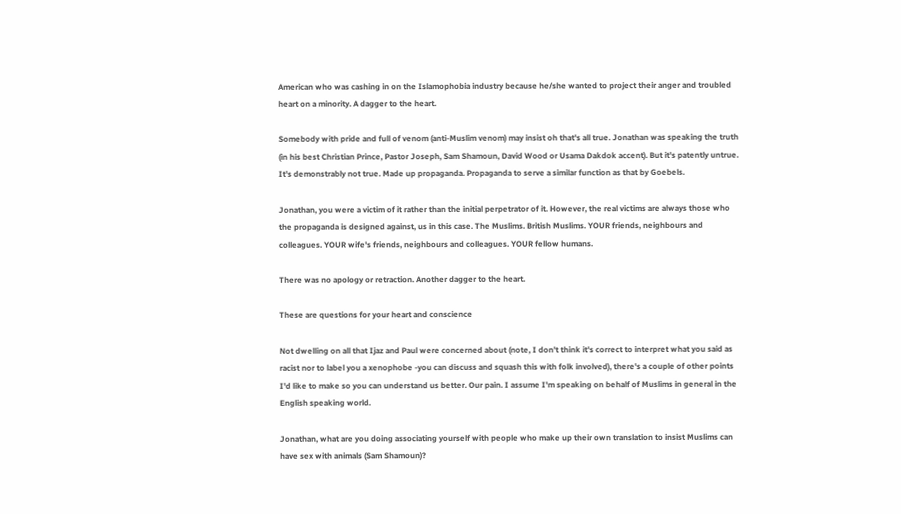American who was cashing in on the Islamophobia industry because he/she wanted to project their anger and troubled heart on a minority. A dagger to the heart.

Somebody with pride and full of venom (anti-Muslim venom) may insist oh that's all true. Jonathan was speaking the truth (in his best Christian Prince, Pastor Joseph, Sam Shamoun, David Wood or Usama Dakdok accent). But it's patently untrue. It's demonstrably not true. Made up propaganda. Propaganda to serve a similar function as that by Goebels.

Jonathan, you were a victim of it rather than the initial perpetrator of it. However, the real victims are always those who the propaganda is designed against, us in this case. The Muslims. British Muslims. YOUR friends, neighbours and colleagues. YOUR wife's friends, neighbours and colleagues. YOUR fellow humans.

There was no apology or retraction. Another dagger to the heart.

These are questions for your heart and conscience

Not dwelling on all that Ijaz and Paul were concerned about (note, I don't think it's correct to interpret what you said as racist nor to label you a xenophobe -you can discuss and squash this with folk involved), there's a couple of other points I'd like to make so you can understand us better. Our pain. I assume I'm speaking on behalf of Muslims in general in the English speaking world.

Jonathan, what are you doing associating yourself with people who make up their own translation to insist Muslims can have sex with animals (Sam Shamoun)?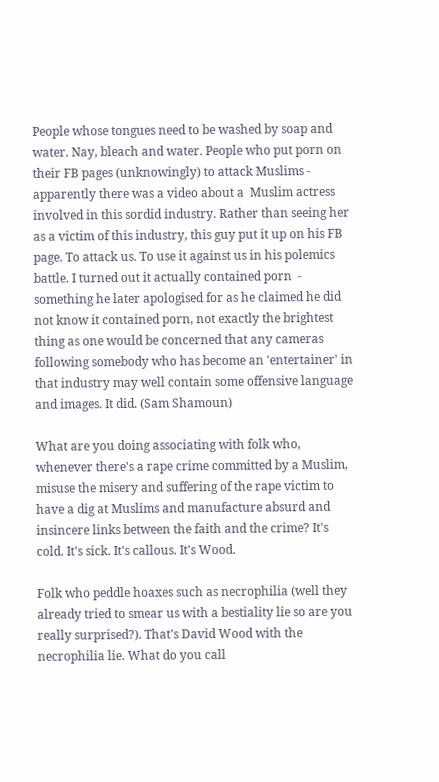People whose tongues need to be washed by soap and water. Nay, bleach and water. People who put porn on their FB pages (unknowingly) to attack Muslims - apparently there was a video about a  Muslim actress involved in this sordid industry. Rather than seeing her as a victim of this industry, this guy put it up on his FB page. To attack us. To use it against us in his polemics battle. I turned out it actually contained porn  - something he later apologised for as he claimed he did not know it contained porn, not exactly the brightest thing as one would be concerned that any cameras following somebody who has become an 'entertainer' in that industry may well contain some offensive language and images. It did. (Sam Shamoun)

What are you doing associating with folk who, whenever there's a rape crime committed by a Muslim, misuse the misery and suffering of the rape victim to have a dig at Muslims and manufacture absurd and insincere links between the faith and the crime? It's  cold. It's sick. It's callous. It's Wood.

Folk who peddle hoaxes such as necrophilia (well they already tried to smear us with a bestiality lie so are you really surprised?). That's David Wood with the necrophilia lie. What do you call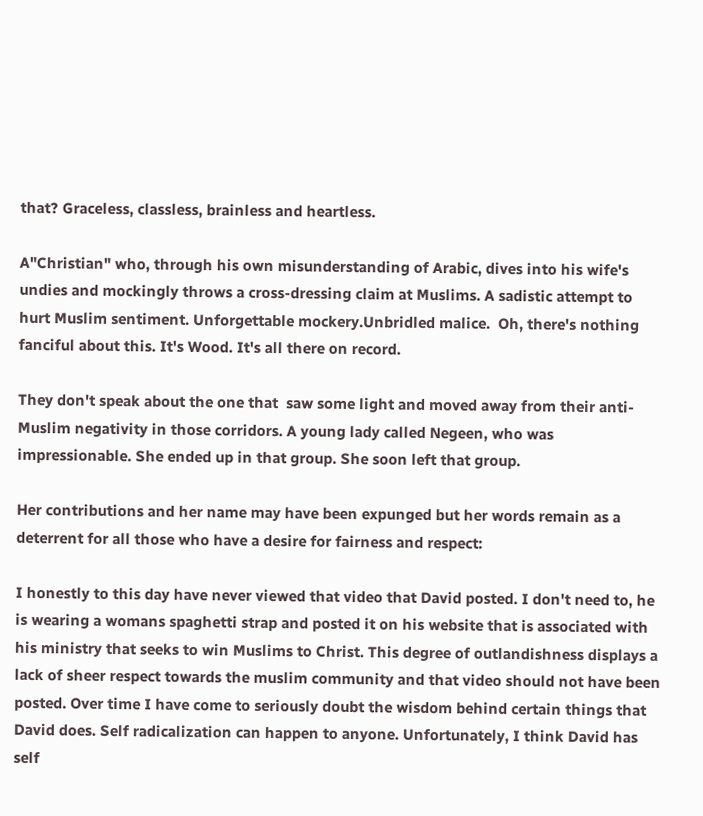that? Graceless, classless, brainless and heartless.

A"Christian" who, through his own misunderstanding of Arabic, dives into his wife's undies and mockingly throws a cross-dressing claim at Muslims. A sadistic attempt to hurt Muslim sentiment. Unforgettable mockery.Unbridled malice.  Oh, there's nothing fanciful about this. It's Wood. It's all there on record.

They don't speak about the one that  saw some light and moved away from their anti-Muslim negativity in those corridors. A young lady called Negeen, who was impressionable. She ended up in that group. She soon left that group.

Her contributions and her name may have been expunged but her words remain as a deterrent for all those who have a desire for fairness and respect:

I honestly to this day have never viewed that video that David posted. I don't need to, he is wearing a womans spaghetti strap and posted it on his website that is associated with his ministry that seeks to win Muslims to Christ. This degree of outlandishness displays a lack of sheer respect towards the muslim community and that video should not have been posted. Over time I have come to seriously doubt the wisdom behind certain things that David does. Self radicalization can happen to anyone. Unfortunately, I think David has self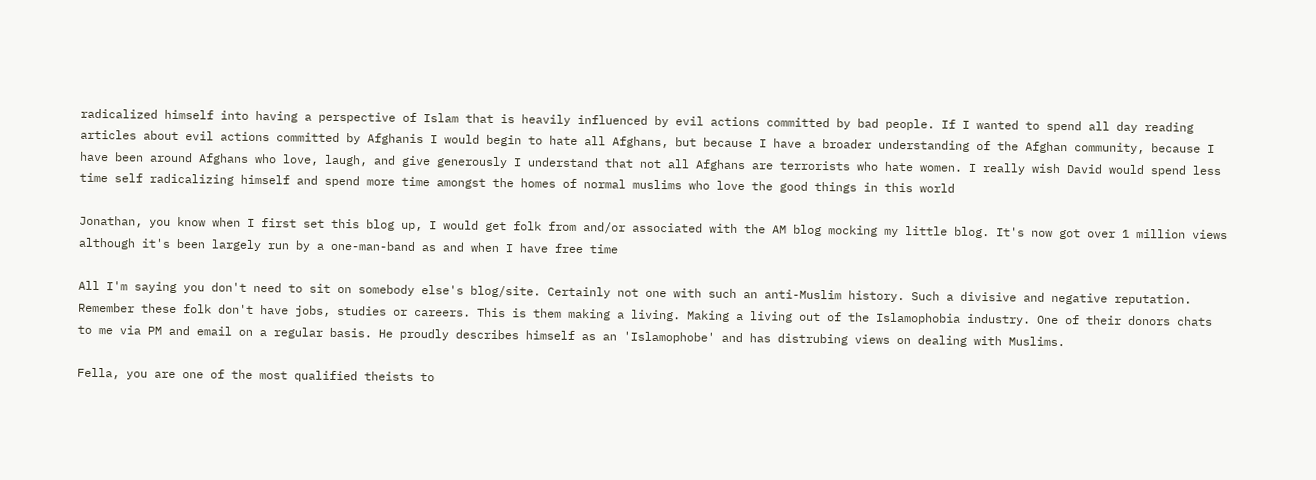radicalized himself into having a perspective of Islam that is heavily influenced by evil actions committed by bad people. If I wanted to spend all day reading articles about evil actions committed by Afghanis I would begin to hate all Afghans, but because I have a broader understanding of the Afghan community, because I have been around Afghans who love, laugh, and give generously I understand that not all Afghans are terrorists who hate women. I really wish David would spend less time self radicalizing himself and spend more time amongst the homes of normal muslims who love the good things in this world

Jonathan, you know when I first set this blog up, I would get folk from and/or associated with the AM blog mocking my little blog. It's now got over 1 million views although it's been largely run by a one-man-band as and when I have free time

All I'm saying you don't need to sit on somebody else's blog/site. Certainly not one with such an anti-Muslim history. Such a divisive and negative reputation. Remember these folk don't have jobs, studies or careers. This is them making a living. Making a living out of the Islamophobia industry. One of their donors chats to me via PM and email on a regular basis. He proudly describes himself as an 'Islamophobe' and has distrubing views on dealing with Muslims.

Fella, you are one of the most qualified theists to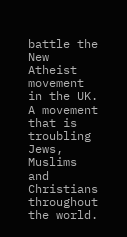battle the New Atheist movement in the UK. A movement that is troubling Jews, Muslims and Christians throughout the world.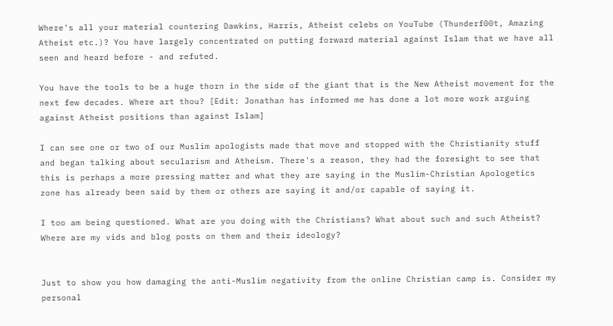Where's all your material countering Dawkins, Harris, Atheist celebs on YouTube (Thunderf00t, Amazing Atheist etc.)? You have largely concentrated on putting forward material against Islam that we have all seen and heard before - and refuted.

You have the tools to be a huge thorn in the side of the giant that is the New Atheist movement for the next few decades. Where art thou? [Edit: Jonathan has informed me has done a lot more work arguing against Atheist positions than against Islam]

I can see one or two of our Muslim apologists made that move and stopped with the Christianity stuff and began talking about secularism and Atheism. There's a reason, they had the foresight to see that this is perhaps a more pressing matter and what they are saying in the Muslim-Christian Apologetics zone has already been said by them or others are saying it and/or capable of saying it.

I too am being questioned. What are you doing with the Christians? What about such and such Atheist? Where are my vids and blog posts on them and their ideology?


Just to show you how damaging the anti-Muslim negativity from the online Christian camp is. Consider my personal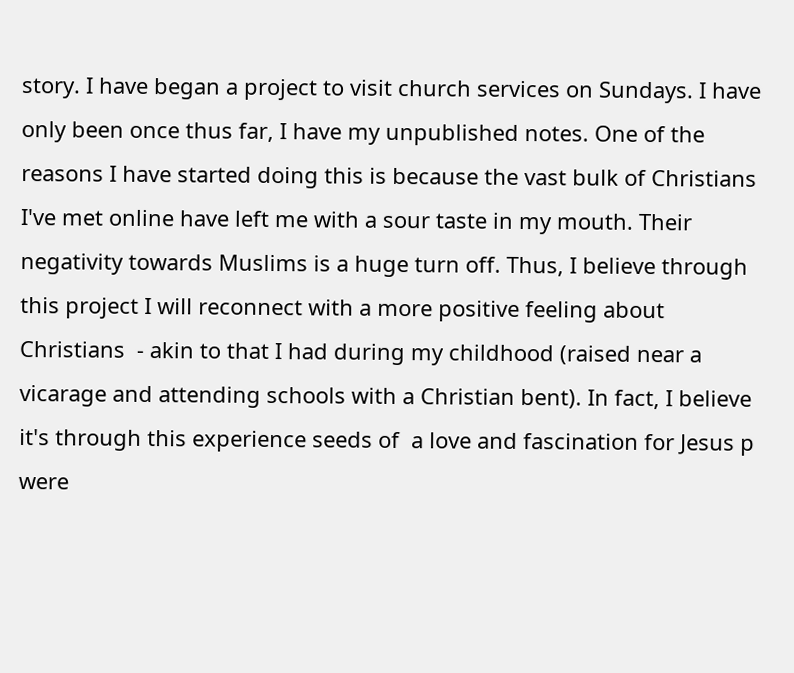story. I have began a project to visit church services on Sundays. I have only been once thus far, I have my unpublished notes. One of the reasons I have started doing this is because the vast bulk of Christians I've met online have left me with a sour taste in my mouth. Their negativity towards Muslims is a huge turn off. Thus, I believe through this project I will reconnect with a more positive feeling about Christians  - akin to that I had during my childhood (raised near a vicarage and attending schools with a Christian bent). In fact, I believe it's through this experience seeds of  a love and fascination for Jesus p were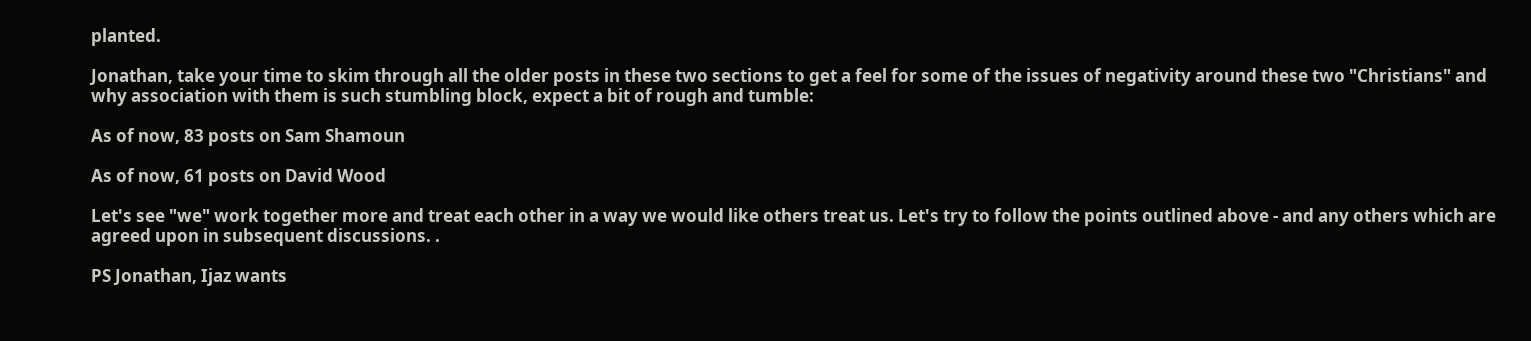planted.

Jonathan, take your time to skim through all the older posts in these two sections to get a feel for some of the issues of negativity around these two "Christians" and why association with them is such stumbling block, expect a bit of rough and tumble:

As of now, 83 posts on Sam Shamoun

As of now, 61 posts on David Wood

Let's see "we" work together more and treat each other in a way we would like others treat us. Let's try to follow the points outlined above - and any others which are agreed upon in subsequent discussions. .

PS Jonathan, Ijaz wants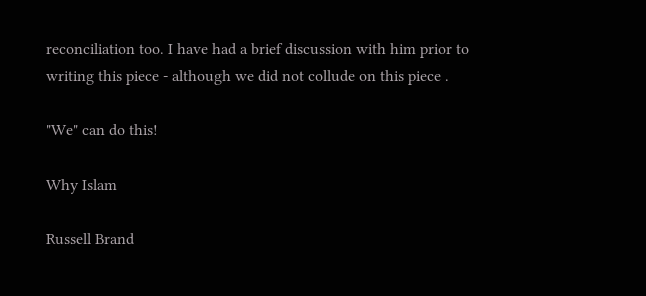reconciliation too. I have had a brief discussion with him prior to writing this piece - although we did not collude on this piece .

"We" can do this!

Why Islam

Russell Brand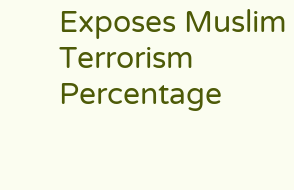Exposes Muslim Terrorism Percentage